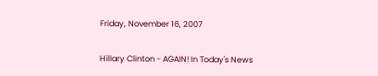Friday, November 16, 2007

Hillary Clinton - AGAIN! In Today's News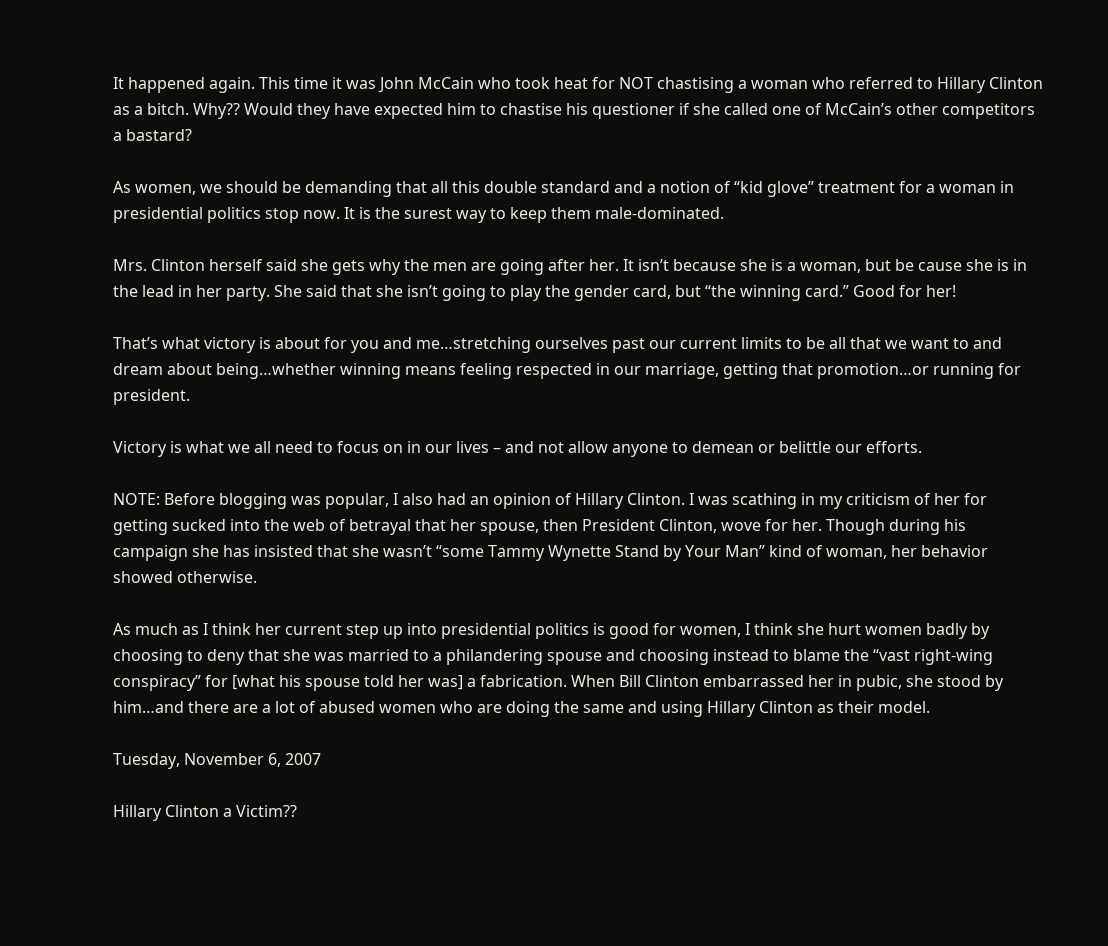It happened again. This time it was John McCain who took heat for NOT chastising a woman who referred to Hillary Clinton as a bitch. Why?? Would they have expected him to chastise his questioner if she called one of McCain’s other competitors a bastard?

As women, we should be demanding that all this double standard and a notion of “kid glove” treatment for a woman in presidential politics stop now. It is the surest way to keep them male-dominated.

Mrs. Clinton herself said she gets why the men are going after her. It isn’t because she is a woman, but be cause she is in the lead in her party. She said that she isn’t going to play the gender card, but “the winning card.” Good for her!

That’s what victory is about for you and me…stretching ourselves past our current limits to be all that we want to and dream about being…whether winning means feeling respected in our marriage, getting that promotion…or running for president.

Victory is what we all need to focus on in our lives – and not allow anyone to demean or belittle our efforts.

NOTE: Before blogging was popular, I also had an opinion of Hillary Clinton. I was scathing in my criticism of her for getting sucked into the web of betrayal that her spouse, then President Clinton, wove for her. Though during his campaign she has insisted that she wasn’t “some Tammy Wynette Stand by Your Man” kind of woman, her behavior showed otherwise.

As much as I think her current step up into presidential politics is good for women, I think she hurt women badly by choosing to deny that she was married to a philandering spouse and choosing instead to blame the “vast right-wing conspiracy” for [what his spouse told her was] a fabrication. When Bill Clinton embarrassed her in pubic, she stood by him…and there are a lot of abused women who are doing the same and using Hillary Clinton as their model.

Tuesday, November 6, 2007

Hillary Clinton a Victim??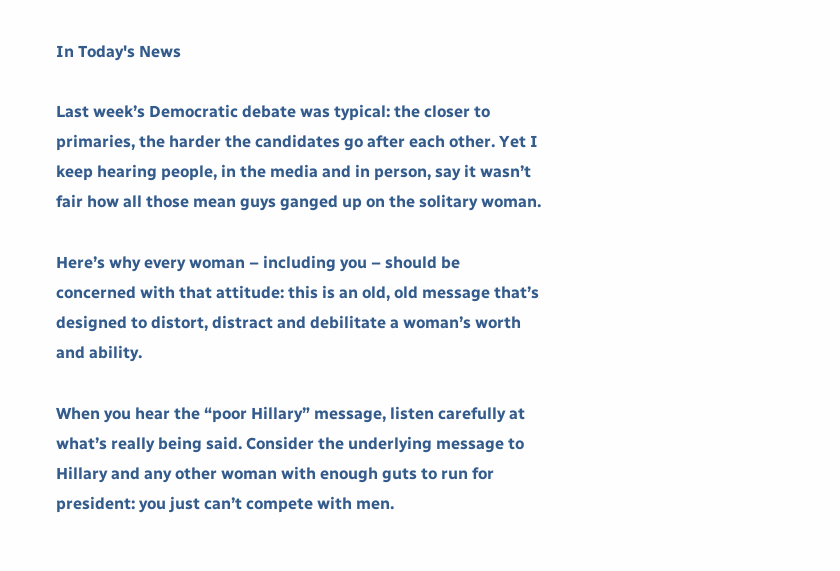In Today's News

Last week’s Democratic debate was typical: the closer to primaries, the harder the candidates go after each other. Yet I keep hearing people, in the media and in person, say it wasn’t fair how all those mean guys ganged up on the solitary woman.

Here’s why every woman – including you – should be concerned with that attitude: this is an old, old message that’s designed to distort, distract and debilitate a woman’s worth and ability.

When you hear the “poor Hillary” message, listen carefully at what’s really being said. Consider the underlying message to Hillary and any other woman with enough guts to run for president: you just can’t compete with men.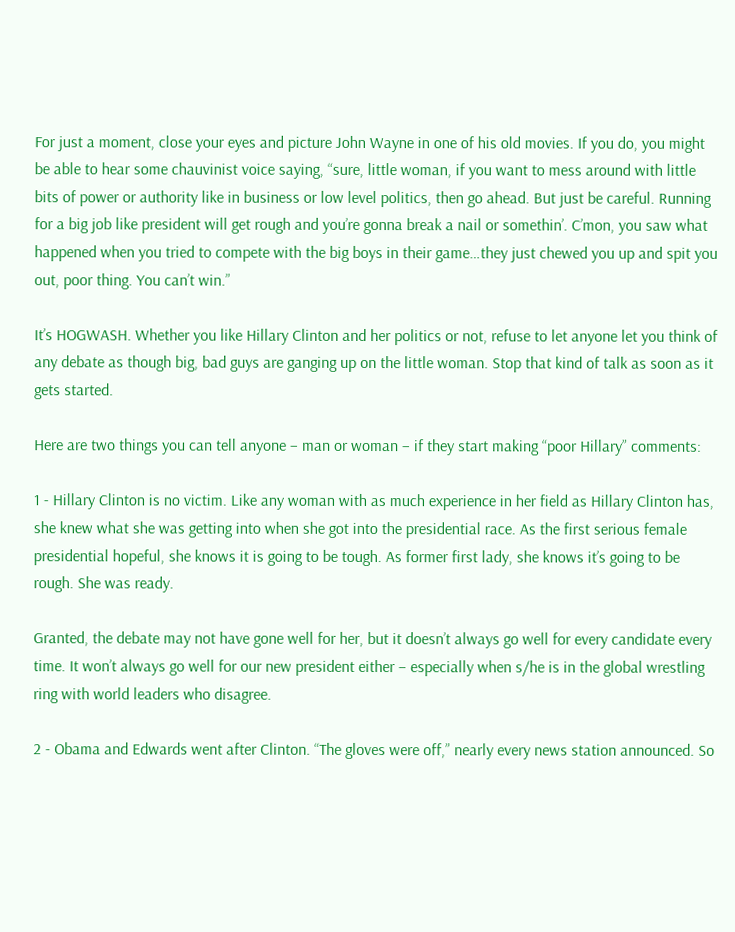For just a moment, close your eyes and picture John Wayne in one of his old movies. If you do, you might be able to hear some chauvinist voice saying, “sure, little woman, if you want to mess around with little bits of power or authority like in business or low level politics, then go ahead. But just be careful. Running for a big job like president will get rough and you’re gonna break a nail or somethin’. C’mon, you saw what happened when you tried to compete with the big boys in their game…they just chewed you up and spit you out, poor thing. You can’t win.”

It’s HOGWASH. Whether you like Hillary Clinton and her politics or not, refuse to let anyone let you think of any debate as though big, bad guys are ganging up on the little woman. Stop that kind of talk as soon as it gets started.

Here are two things you can tell anyone – man or woman – if they start making “poor Hillary” comments:

1 - Hillary Clinton is no victim. Like any woman with as much experience in her field as Hillary Clinton has, she knew what she was getting into when she got into the presidential race. As the first serious female presidential hopeful, she knows it is going to be tough. As former first lady, she knows it’s going to be rough. She was ready.

Granted, the debate may not have gone well for her, but it doesn’t always go well for every candidate every time. It won’t always go well for our new president either – especially when s/he is in the global wrestling ring with world leaders who disagree.

2 - Obama and Edwards went after Clinton. “The gloves were off,” nearly every news station announced. So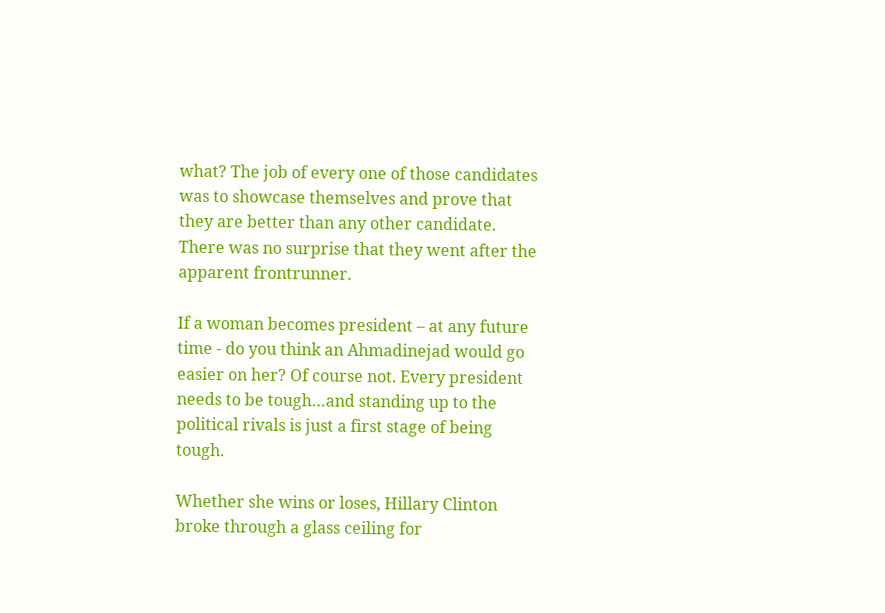what? The job of every one of those candidates was to showcase themselves and prove that they are better than any other candidate. There was no surprise that they went after the apparent frontrunner.

If a woman becomes president – at any future time - do you think an Ahmadinejad would go easier on her? Of course not. Every president needs to be tough…and standing up to the political rivals is just a first stage of being tough.

Whether she wins or loses, Hillary Clinton broke through a glass ceiling for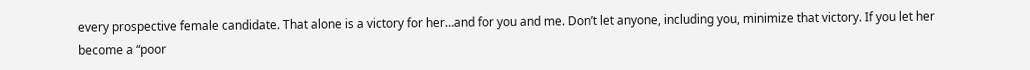every prospective female candidate. That alone is a victory for her…and for you and me. Don’t let anyone, including you, minimize that victory. If you let her become a “poor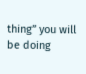thing” you will be doing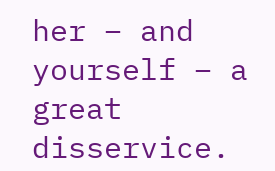her – and yourself – a great disservice.